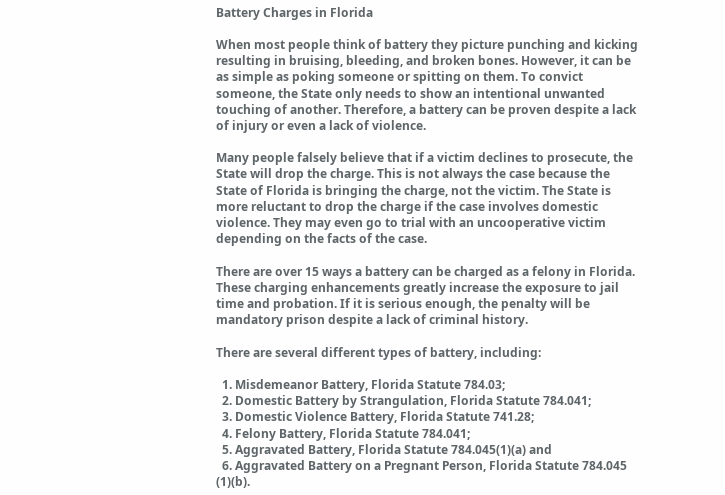Battery Charges in Florida

When most people think of battery they picture punching and kicking resulting in bruising, bleeding, and broken bones. However, it can be as simple as poking someone or spitting on them. To convict someone, the State only needs to show an intentional unwanted touching of another. Therefore, a battery can be proven despite a lack of injury or even a lack of violence.

Many people falsely believe that if a victim declines to prosecute, the State will drop the charge. This is not always the case because the State of Florida is bringing the charge, not the victim. The State is more reluctant to drop the charge if the case involves domestic violence. They may even go to trial with an uncooperative victim depending on the facts of the case.

There are over 15 ways a battery can be charged as a felony in Florida. These charging enhancements greatly increase the exposure to jail time and probation. If it is serious enough, the penalty will be mandatory prison despite a lack of criminal history.

There are several different types of battery, including:

  1. Misdemeanor Battery, Florida Statute 784.03;
  2. Domestic Battery by Strangulation, Florida Statute 784.041;
  3. Domestic Violence Battery, Florida Statute 741.28;
  4. Felony Battery, Florida Statute 784.041;
  5. Aggravated Battery, Florida Statute 784.045(1)(a) and
  6. Aggravated Battery on a Pregnant Person, Florida Statute 784.045 (1)(b).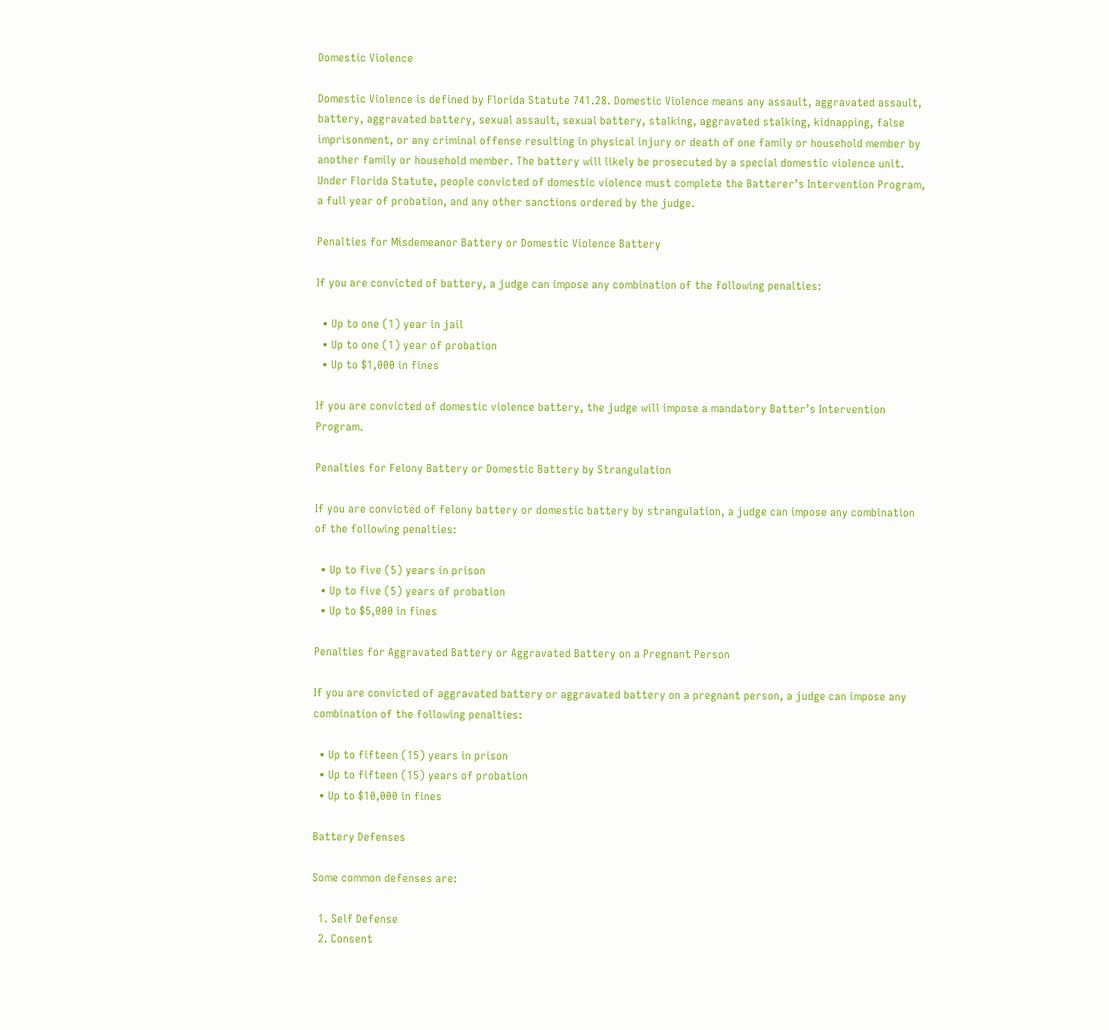Domestic Violence

Domestic Violence is defined by Florida Statute 741.28. Domestic Violence means any assault, aggravated assault, battery, aggravated battery, sexual assault, sexual battery, stalking, aggravated stalking, kidnapping, false imprisonment, or any criminal offense resulting in physical injury or death of one family or household member by another family or household member. The battery will likely be prosecuted by a special domestic violence unit. Under Florida Statute, people convicted of domestic violence must complete the Batterer’s Intervention Program, a full year of probation, and any other sanctions ordered by the judge.

Penalties for Misdemeanor Battery or Domestic Violence Battery

If you are convicted of battery, a judge can impose any combination of the following penalties:

  • Up to one (1) year in jail
  • Up to one (1) year of probation
  • Up to $1,000 in fines

If you are convicted of domestic violence battery, the judge will impose a mandatory Batter’s Intervention Program.

Penalties for Felony Battery or Domestic Battery by Strangulation

If you are convicted of felony battery or domestic battery by strangulation, a judge can impose any combination of the following penalties:

  • Up to five (5) years in prison
  • Up to five (5) years of probation
  • Up to $5,000 in fines

Penalties for Aggravated Battery or Aggravated Battery on a Pregnant Person

If you are convicted of aggravated battery or aggravated battery on a pregnant person, a judge can impose any combination of the following penalties:

  • Up to fifteen (15) years in prison
  • Up to fifteen (15) years of probation
  • Up to $10,000 in fines

Battery Defenses

Some common defenses are:

  1. Self Defense
  2. Consent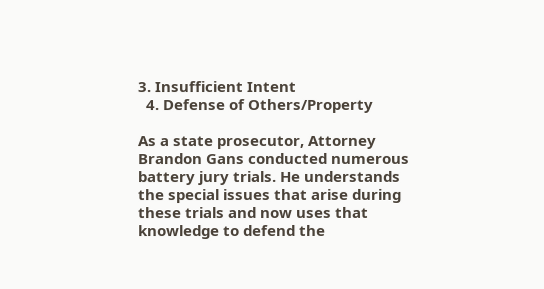3. Insufficient Intent
  4. Defense of Others/Property

As a state prosecutor, Attorney Brandon Gans conducted numerous battery jury trials. He understands the special issues that arise during these trials and now uses that knowledge to defend the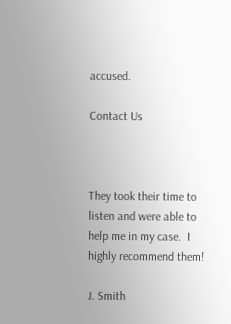accused.

Contact Us



They took their time to listen and were able to help me in my case.  I highly recommend them!

J. Smith